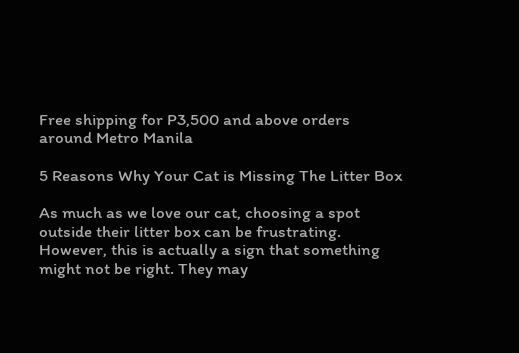Free shipping for P3,500 and above orders around Metro Manila

5 Reasons Why Your Cat is Missing The Litter Box

As much as we love our cat, choosing a spot outside their litter box can be frustrating. However, this is actually a sign that something might not be right. They may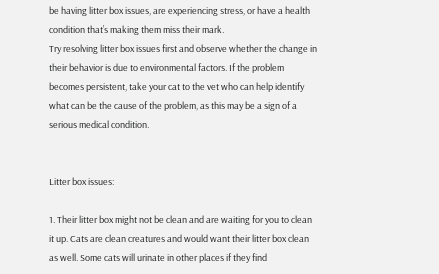be having litter box issues, are experiencing stress, or have a health condition that’s making them miss their mark.
Try resolving litter box issues first and observe whether the change in their behavior is due to environmental factors. If the problem becomes persistent, take your cat to the vet who can help identify what can be the cause of the problem, as this may be a sign of a serious medical condition.


Litter box issues:

1. Their litter box might not be clean and are waiting for you to clean it up. Cats are clean creatures and would want their litter box clean as well. Some cats will urinate in other places if they find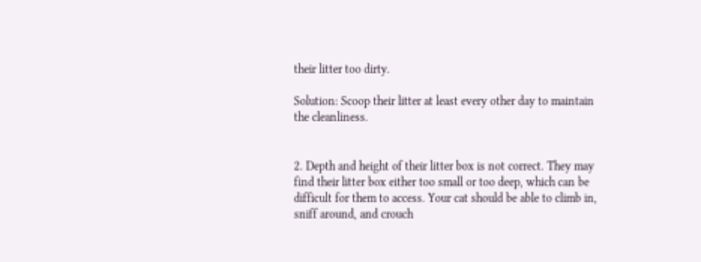their litter too dirty.

Solution: Scoop their litter at least every other day to maintain the cleanliness.


2. Depth and height of their litter box is not correct. They may find their litter box either too small or too deep, which can be difficult for them to access. Your cat should be able to climb in, sniff around, and crouch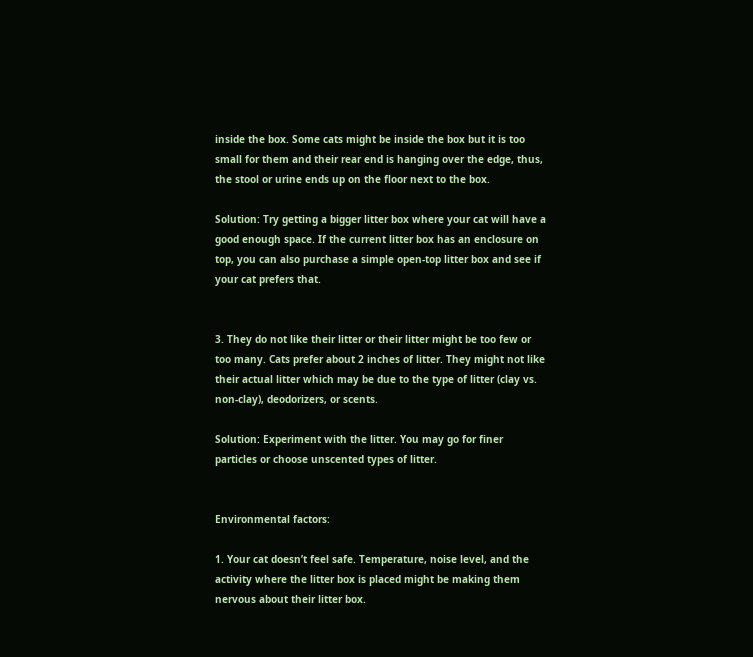inside the box. Some cats might be inside the box but it is too small for them and their rear end is hanging over the edge, thus, the stool or urine ends up on the floor next to the box.

Solution: Try getting a bigger litter box where your cat will have a good enough space. If the current litter box has an enclosure on top, you can also purchase a simple open-top litter box and see if your cat prefers that.


3. They do not like their litter or their litter might be too few or too many. Cats prefer about 2 inches of litter. They might not like their actual litter which may be due to the type of litter (clay vs. non-clay), deodorizers, or scents.

Solution: Experiment with the litter. You may go for finer particles or choose unscented types of litter.


Environmental factors:

1. Your cat doesn’t feel safe. Temperature, noise level, and the activity where the litter box is placed might be making them nervous about their litter box.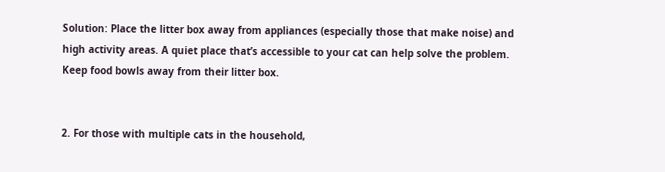Solution: Place the litter box away from appliances (especially those that make noise) and high activity areas. A quiet place that’s accessible to your cat can help solve the problem. Keep food bowls away from their litter box.


2. For those with multiple cats in the household,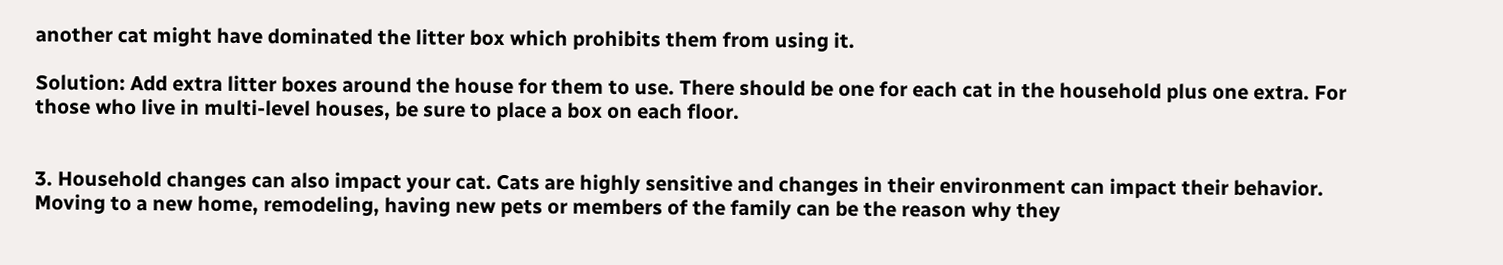another cat might have dominated the litter box which prohibits them from using it.

Solution: Add extra litter boxes around the house for them to use. There should be one for each cat in the household plus one extra. For those who live in multi-level houses, be sure to place a box on each floor.


3. Household changes can also impact your cat. Cats are highly sensitive and changes in their environment can impact their behavior. Moving to a new home, remodeling, having new pets or members of the family can be the reason why they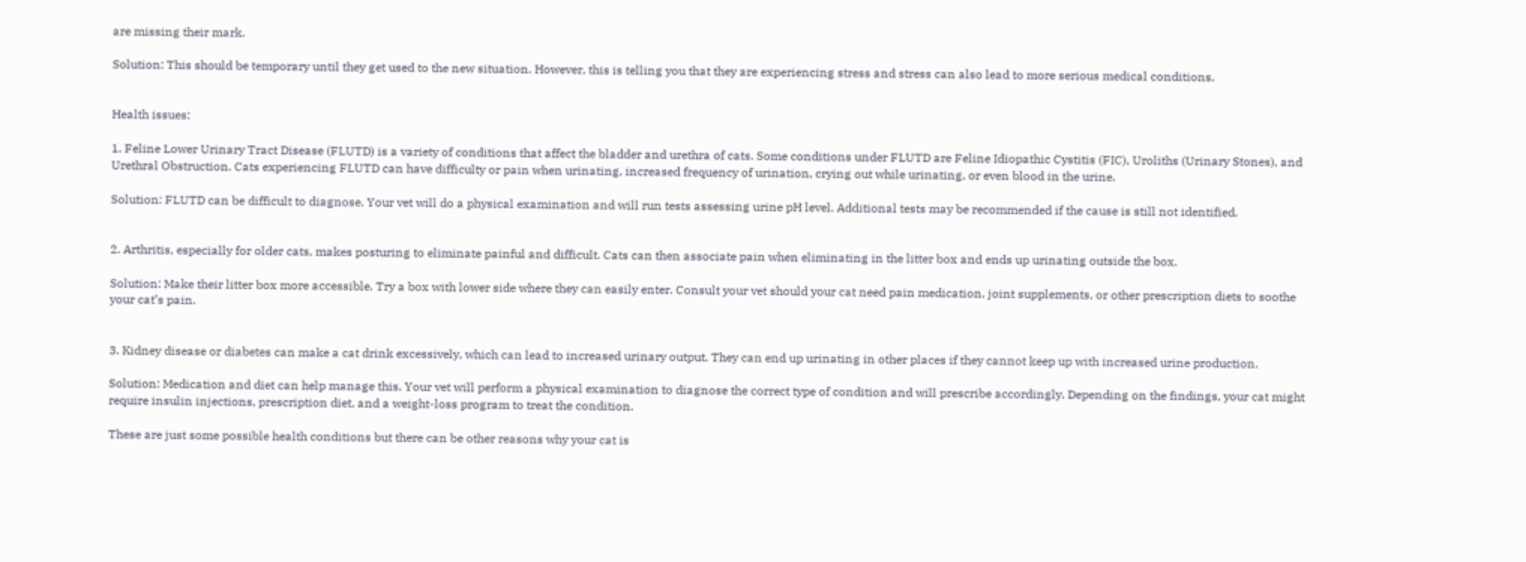are missing their mark.

Solution: This should be temporary until they get used to the new situation. However, this is telling you that they are experiencing stress and stress can also lead to more serious medical conditions.


Health issues:

1. Feline Lower Urinary Tract Disease (FLUTD) is a variety of conditions that affect the bladder and urethra of cats. Some conditions under FLUTD are Feline Idiopathic Cystitis (FIC), Uroliths (Urinary Stones), and Urethral Obstruction. Cats experiencing FLUTD can have difficulty or pain when urinating, increased frequency of urination, crying out while urinating, or even blood in the urine.

Solution: FLUTD can be difficult to diagnose. Your vet will do a physical examination and will run tests assessing urine pH level. Additional tests may be recommended if the cause is still not identified.


2. Arthritis, especially for older cats, makes posturing to eliminate painful and difficult. Cats can then associate pain when eliminating in the litter box and ends up urinating outside the box.

Solution: Make their litter box more accessible. Try a box with lower side where they can easily enter. Consult your vet should your cat need pain medication, joint supplements, or other prescription diets to soothe your cat’s pain.


3. Kidney disease or diabetes can make a cat drink excessively, which can lead to increased urinary output. They can end up urinating in other places if they cannot keep up with increased urine production.

Solution: Medication and diet can help manage this. Your vet will perform a physical examination to diagnose the correct type of condition and will prescribe accordingly. Depending on the findings, your cat might require insulin injections, prescription diet, and a weight-loss program to treat the condition.

These are just some possible health conditions but there can be other reasons why your cat is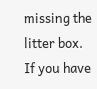missing the litter box. If you have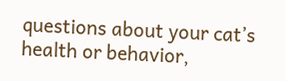questions about your cat’s health or behavior,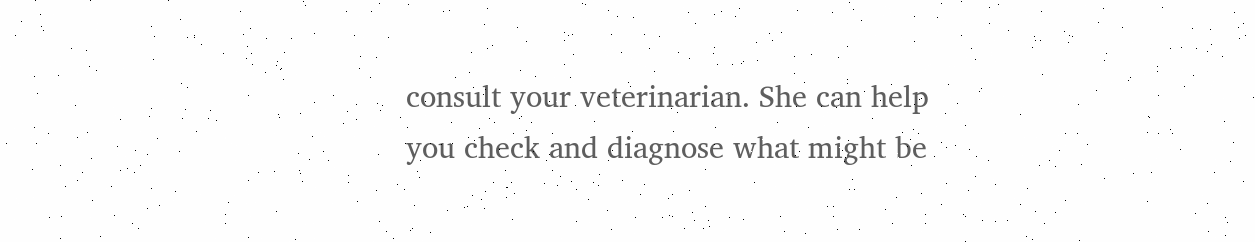consult your veterinarian. She can help you check and diagnose what might be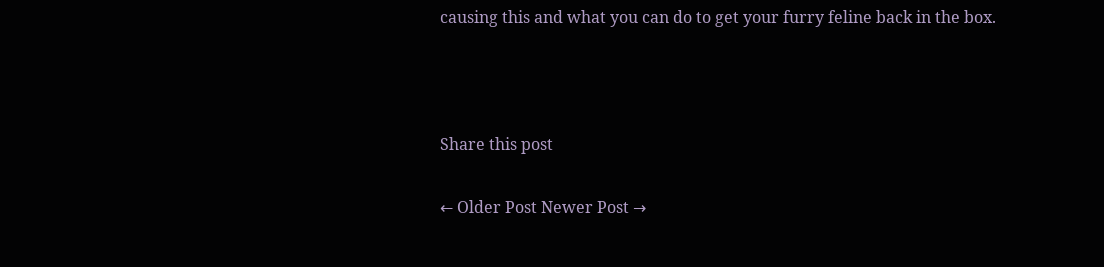causing this and what you can do to get your furry feline back in the box.



Share this post

← Older Post Newer Post →